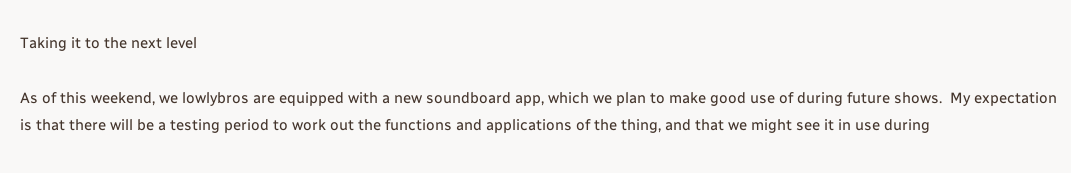Taking it to the next level

As of this weekend, we lowlybros are equipped with a new soundboard app, which we plan to make good use of during future shows.  My expectation is that there will be a testing period to work out the functions and applications of the thing, and that we might see it in use during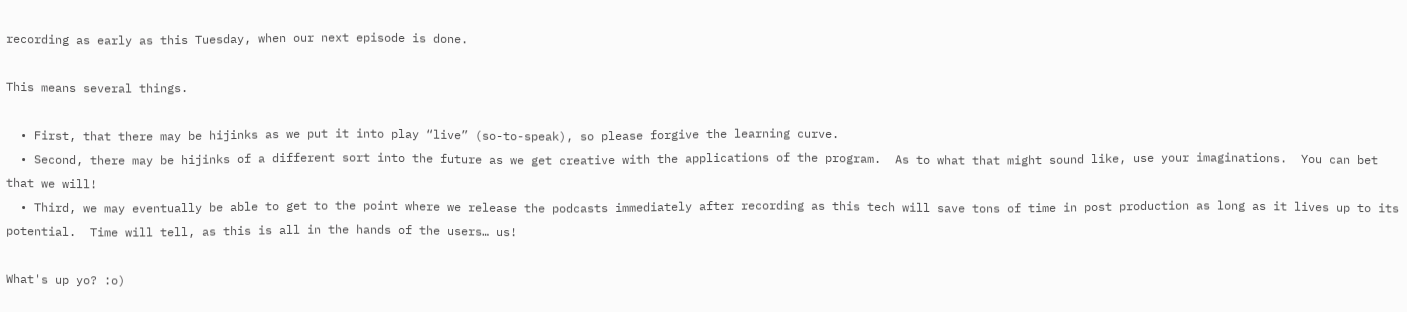recording as early as this Tuesday, when our next episode is done.

This means several things.

  • First, that there may be hijinks as we put it into play “live” (so-to-speak), so please forgive the learning curve.
  • Second, there may be hijinks of a different sort into the future as we get creative with the applications of the program.  As to what that might sound like, use your imaginations.  You can bet that we will!
  • Third, we may eventually be able to get to the point where we release the podcasts immediately after recording as this tech will save tons of time in post production as long as it lives up to its potential.  Time will tell, as this is all in the hands of the users… us!

What's up yo? :o)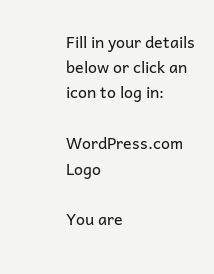Fill in your details below or click an icon to log in:

WordPress.com Logo

You are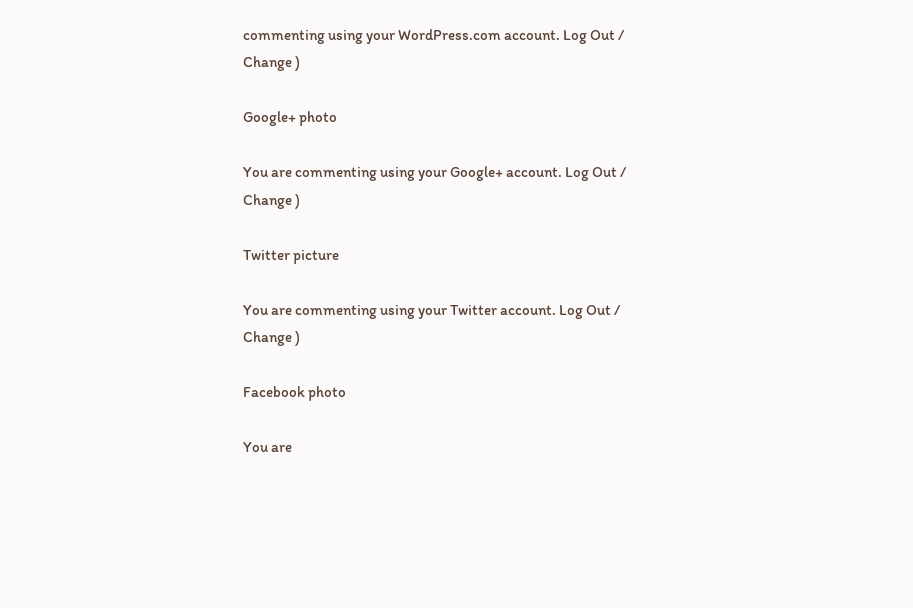commenting using your WordPress.com account. Log Out /  Change )

Google+ photo

You are commenting using your Google+ account. Log Out /  Change )

Twitter picture

You are commenting using your Twitter account. Log Out /  Change )

Facebook photo

You are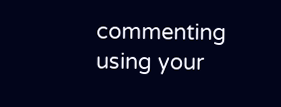commenting using your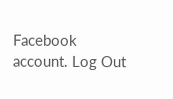Facebook account. Log Out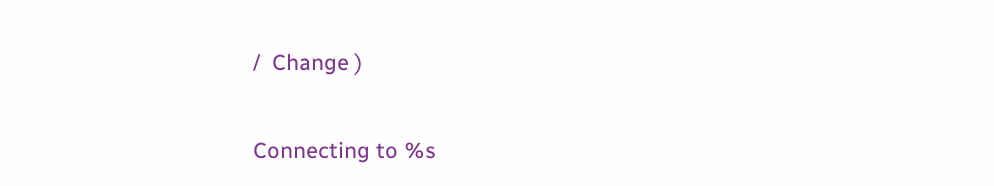/  Change )


Connecting to %s